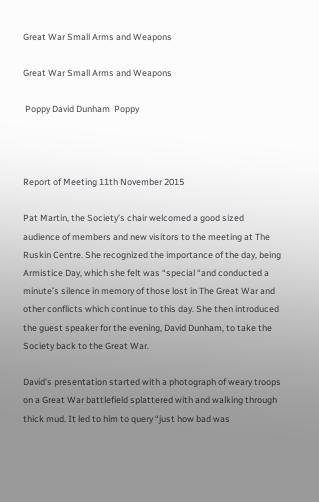Great War Small Arms and Weapons

Great War Small Arms and Weapons

 Poppy David Dunham  Poppy



Report of Meeting 11th November 2015

Pat Martin, the Society’s chair welcomed a good sized audience of members and new visitors to the meeting at The Ruskin Centre. She recognized the importance of the day, being Armistice Day, which she felt was “special “and conducted a minute’s silence in memory of those lost in The Great War and other conflicts which continue to this day. She then introduced the guest speaker for the evening, David Dunham, to take the Society back to the Great War.

David’s presentation started with a photograph of weary troops on a Great War battlefield splattered with and walking through thick mud. It led to him to query “just how bad was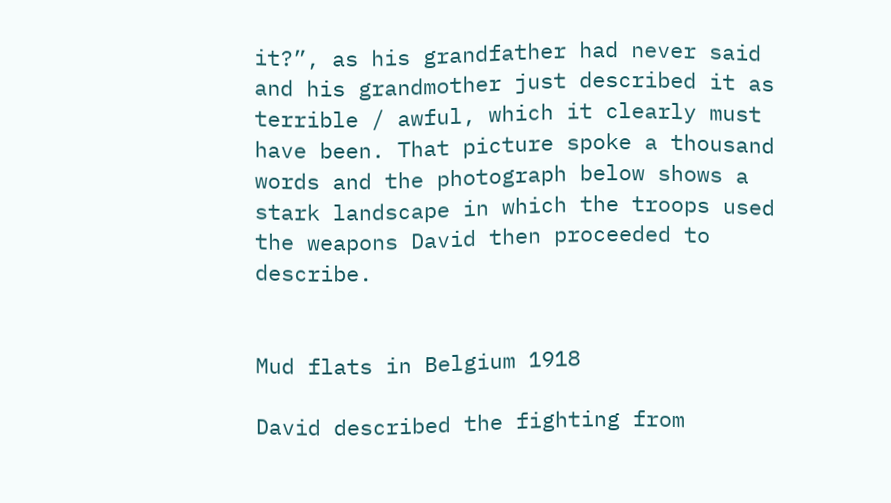it?”, as his grandfather had never said and his grandmother just described it as terrible / awful, which it clearly must have been. That picture spoke a thousand words and the photograph below shows a stark landscape in which the troops used the weapons David then proceeded to describe.


Mud flats in Belgium 1918

David described the fighting from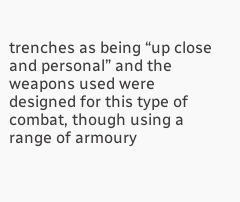trenches as being “up close and personal” and the weapons used were designed for this type of combat, though using a range of armoury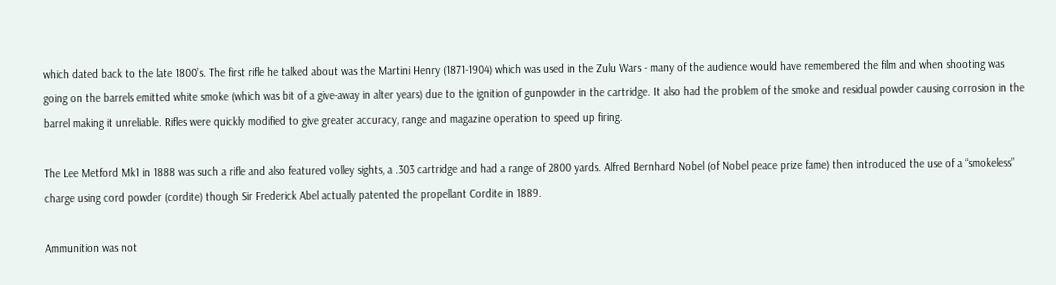which dated back to the late 1800’s. The first rifle he talked about was the Martini Henry (1871-1904) which was used in the Zulu Wars - many of the audience would have remembered the film and when shooting was going on the barrels emitted white smoke (which was bit of a give-away in alter years) due to the ignition of gunpowder in the cartridge. It also had the problem of the smoke and residual powder causing corrosion in the barrel making it unreliable. Rifles were quickly modified to give greater accuracy, range and magazine operation to speed up firing.

The Lee Metford Mk1 in 1888 was such a rifle and also featured volley sights, a .303 cartridge and had a range of 2800 yards. Alfred Bernhard Nobel (of Nobel peace prize fame) then introduced the use of a “smokeless” charge using cord powder (cordite) though Sir Frederick Abel actually patented the propellant Cordite in 1889.

Ammunition was not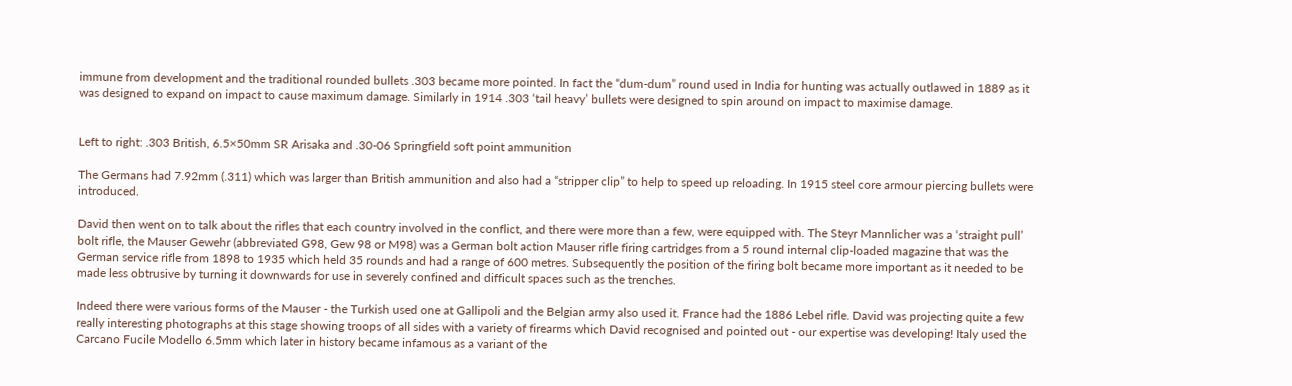immune from development and the traditional rounded bullets .303 became more pointed. In fact the “dum-dum” round used in India for hunting was actually outlawed in 1889 as it was designed to expand on impact to cause maximum damage. Similarly in 1914 .303 ‘tail heavy’ bullets were designed to spin around on impact to maximise damage.


Left to right: .303 British, 6.5×50mm SR Arisaka and .30-06 Springfield soft point ammunition

The Germans had 7.92mm (.311) which was larger than British ammunition and also had a “stripper clip” to help to speed up reloading. In 1915 steel core armour piercing bullets were introduced.

David then went on to talk about the rifles that each country involved in the conflict, and there were more than a few, were equipped with. The Steyr Mannlicher was a ‘straight pull’ bolt rifle, the Mauser Gewehr (abbreviated G98, Gew 98 or M98) was a German bolt action Mauser rifle firing cartridges from a 5 round internal clip-loaded magazine that was the German service rifle from 1898 to 1935 which held 35 rounds and had a range of 600 metres. Subsequently the position of the firing bolt became more important as it needed to be made less obtrusive by turning it downwards for use in severely confined and difficult spaces such as the trenches.

Indeed there were various forms of the Mauser - the Turkish used one at Gallipoli and the Belgian army also used it. France had the 1886 Lebel rifle. David was projecting quite a few really interesting photographs at this stage showing troops of all sides with a variety of firearms which David recognised and pointed out - our expertise was developing! Italy used the Carcano Fucile Modello 6.5mm which later in history became infamous as a variant of the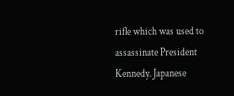rifle which was used to assassinate President Kennedy. Japanese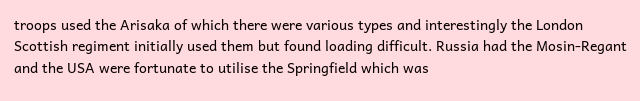troops used the Arisaka of which there were various types and interestingly the London Scottish regiment initially used them but found loading difficult. Russia had the Mosin-Regant and the USA were fortunate to utilise the Springfield which was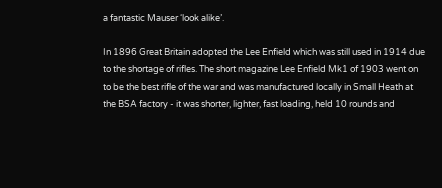a fantastic Mauser ‘look alike’.

In 1896 Great Britain adopted the Lee Enfield which was still used in 1914 due to the shortage of rifles. The short magazine Lee Enfield Mk1 of 1903 went on to be the best rifle of the war and was manufactured locally in Small Heath at the BSA factory - it was shorter, lighter, fast loading, held 10 rounds and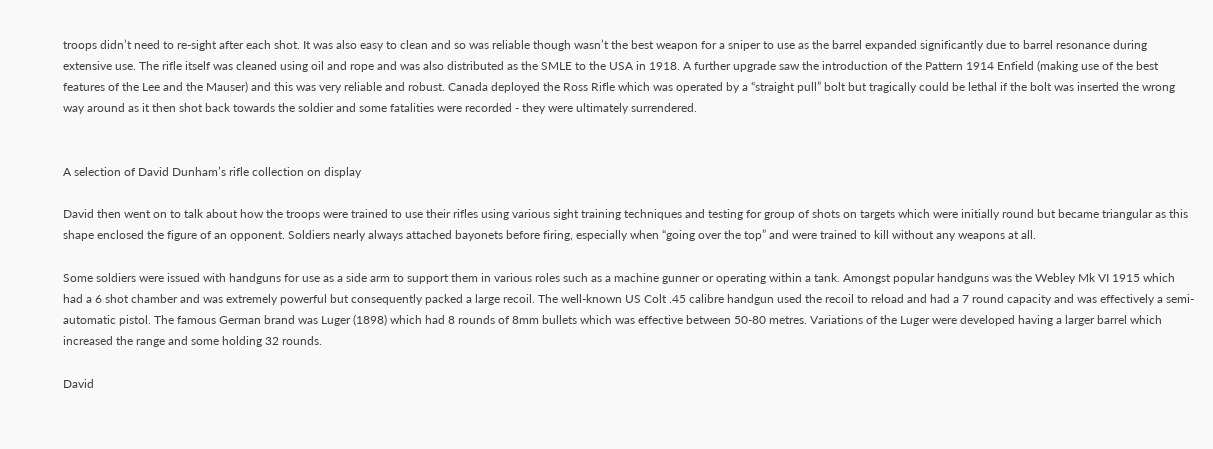troops didn’t need to re-sight after each shot. It was also easy to clean and so was reliable though wasn’t the best weapon for a sniper to use as the barrel expanded significantly due to barrel resonance during extensive use. The rifle itself was cleaned using oil and rope and was also distributed as the SMLE to the USA in 1918. A further upgrade saw the introduction of the Pattern 1914 Enfield (making use of the best features of the Lee and the Mauser) and this was very reliable and robust. Canada deployed the Ross Rifle which was operated by a “straight pull” bolt but tragically could be lethal if the bolt was inserted the wrong way around as it then shot back towards the soldier and some fatalities were recorded - they were ultimately surrendered.


A selection of David Dunham’s rifle collection on display

David then went on to talk about how the troops were trained to use their rifles using various sight training techniques and testing for group of shots on targets which were initially round but became triangular as this shape enclosed the figure of an opponent. Soldiers nearly always attached bayonets before firing, especially when “going over the top” and were trained to kill without any weapons at all.

Some soldiers were issued with handguns for use as a side arm to support them in various roles such as a machine gunner or operating within a tank. Amongst popular handguns was the Webley Mk VI 1915 which had a 6 shot chamber and was extremely powerful but consequently packed a large recoil. The well-known US Colt .45 calibre handgun used the recoil to reload and had a 7 round capacity and was effectively a semi-automatic pistol. The famous German brand was Luger (1898) which had 8 rounds of 8mm bullets which was effective between 50-80 metres. Variations of the Luger were developed having a larger barrel which increased the range and some holding 32 rounds.

David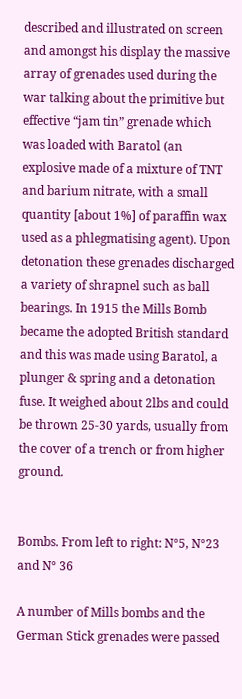described and illustrated on screen and amongst his display the massive array of grenades used during the war talking about the primitive but effective “jam tin” grenade which was loaded with Baratol (an explosive made of a mixture of TNT and barium nitrate, with a small quantity [about 1%] of paraffin wax used as a phlegmatising agent). Upon detonation these grenades discharged a variety of shrapnel such as ball bearings. In 1915 the Mills Bomb became the adopted British standard and this was made using Baratol, a plunger & spring and a detonation fuse. It weighed about 2lbs and could be thrown 25-30 yards, usually from the cover of a trench or from higher ground.


Bombs. From left to right: N°5, N°23 and N° 36

A number of Mills bombs and the German Stick grenades were passed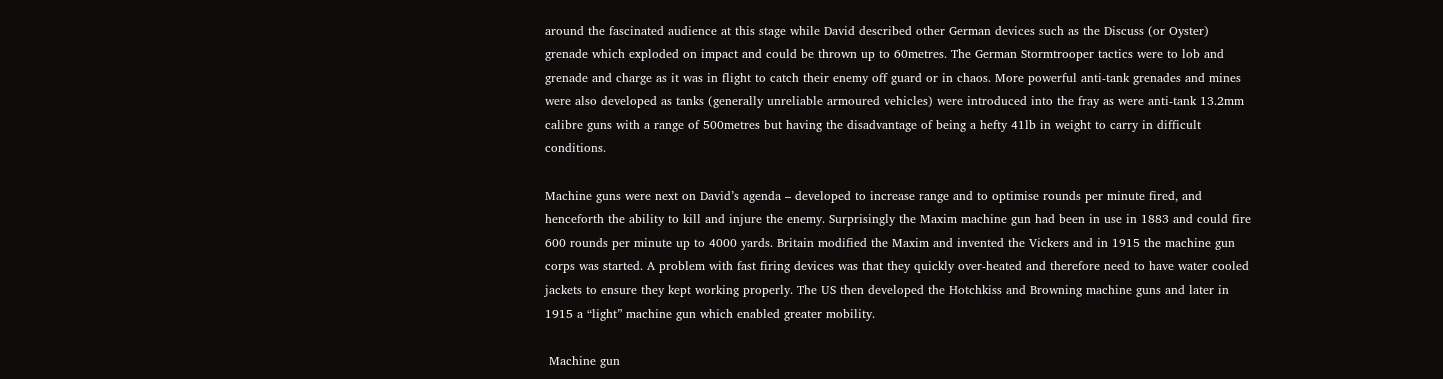around the fascinated audience at this stage while David described other German devices such as the Discuss (or Oyster) grenade which exploded on impact and could be thrown up to 60metres. The German Stormtrooper tactics were to lob and grenade and charge as it was in flight to catch their enemy off guard or in chaos. More powerful anti-tank grenades and mines were also developed as tanks (generally unreliable armoured vehicles) were introduced into the fray as were anti-tank 13.2mm calibre guns with a range of 500metres but having the disadvantage of being a hefty 41lb in weight to carry in difficult conditions.

Machine guns were next on David’s agenda – developed to increase range and to optimise rounds per minute fired, and henceforth the ability to kill and injure the enemy. Surprisingly the Maxim machine gun had been in use in 1883 and could fire 600 rounds per minute up to 4000 yards. Britain modified the Maxim and invented the Vickers and in 1915 the machine gun corps was started. A problem with fast firing devices was that they quickly over-heated and therefore need to have water cooled jackets to ensure they kept working properly. The US then developed the Hotchkiss and Browning machine guns and later in 1915 a “light” machine gun which enabled greater mobility.

 Machine gun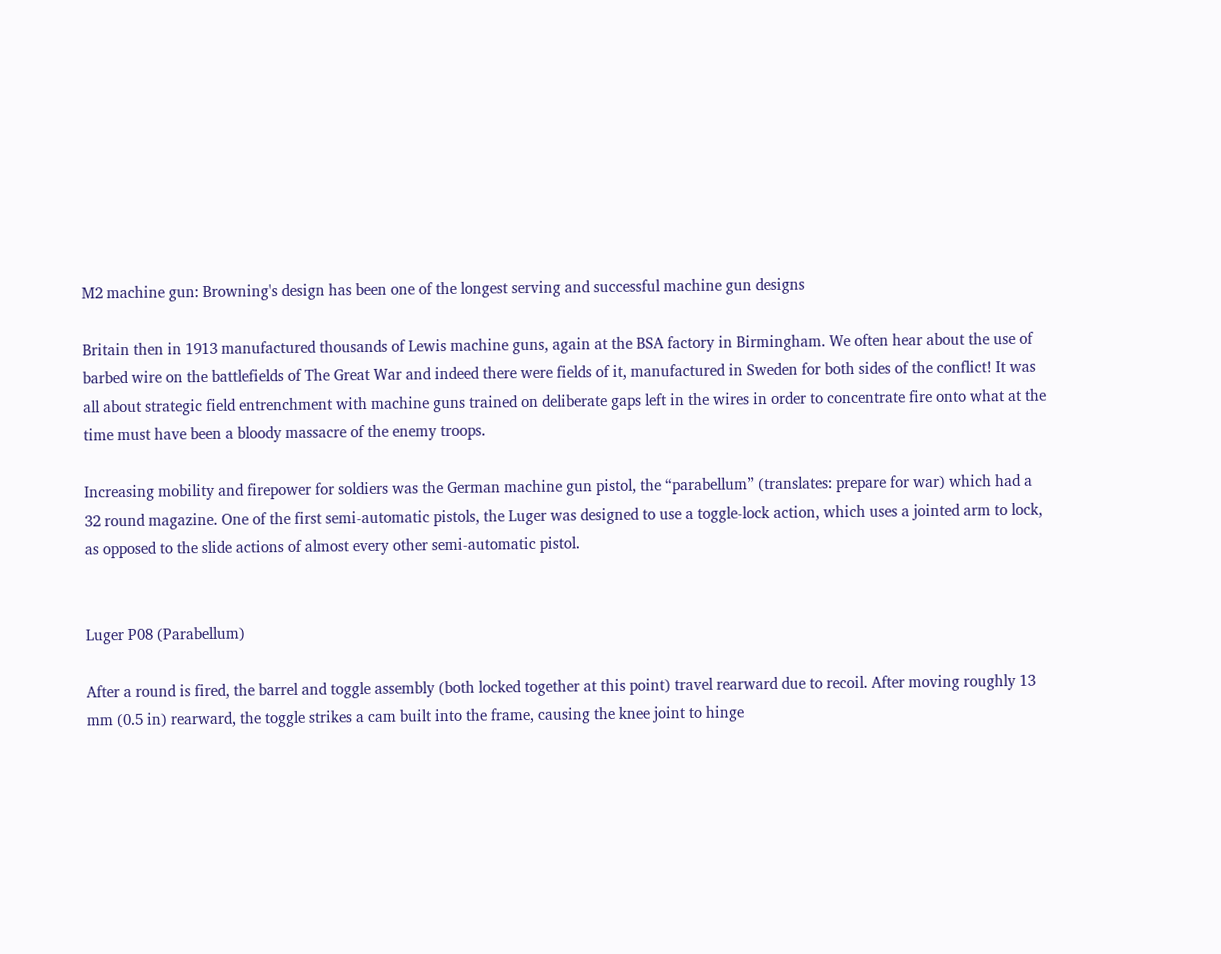M2 machine gun: Browning's design has been one of the longest serving and successful machine gun designs

Britain then in 1913 manufactured thousands of Lewis machine guns, again at the BSA factory in Birmingham. We often hear about the use of barbed wire on the battlefields of The Great War and indeed there were fields of it, manufactured in Sweden for both sides of the conflict! It was all about strategic field entrenchment with machine guns trained on deliberate gaps left in the wires in order to concentrate fire onto what at the time must have been a bloody massacre of the enemy troops.

Increasing mobility and firepower for soldiers was the German machine gun pistol, the “parabellum” (translates: prepare for war) which had a 32 round magazine. One of the first semi-automatic pistols, the Luger was designed to use a toggle-lock action, which uses a jointed arm to lock, as opposed to the slide actions of almost every other semi-automatic pistol.


Luger P08 (Parabellum)

After a round is fired, the barrel and toggle assembly (both locked together at this point) travel rearward due to recoil. After moving roughly 13 mm (0.5 in) rearward, the toggle strikes a cam built into the frame, causing the knee joint to hinge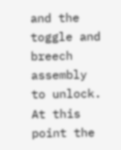and the toggle and breech assembly to unlock. At this point the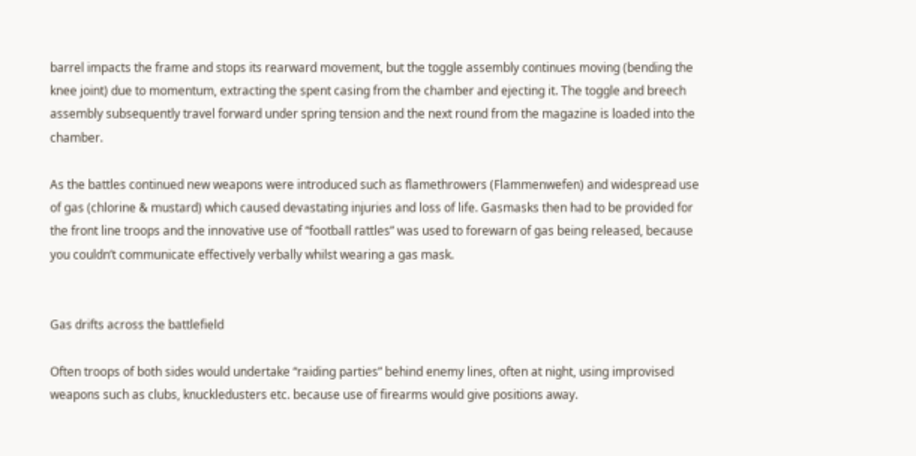barrel impacts the frame and stops its rearward movement, but the toggle assembly continues moving (bending the knee joint) due to momentum, extracting the spent casing from the chamber and ejecting it. The toggle and breech assembly subsequently travel forward under spring tension and the next round from the magazine is loaded into the chamber.

As the battles continued new weapons were introduced such as flamethrowers (Flammenwefen) and widespread use of gas (chlorine & mustard) which caused devastating injuries and loss of life. Gasmasks then had to be provided for the front line troops and the innovative use of “football rattles” was used to forewarn of gas being released, because you couldn’t communicate effectively verbally whilst wearing a gas mask.


Gas drifts across the battlefield

Often troops of both sides would undertake “raiding parties” behind enemy lines, often at night, using improvised weapons such as clubs, knuckledusters etc. because use of firearms would give positions away.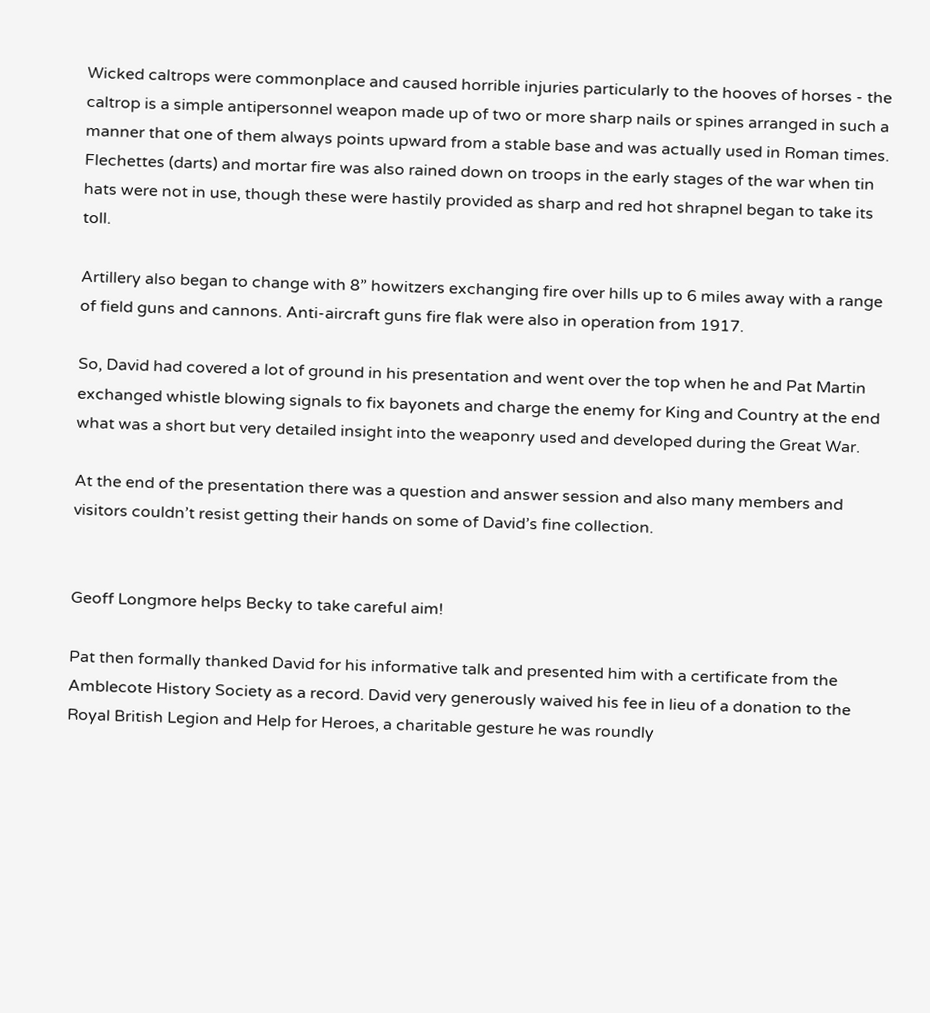Wicked caltrops were commonplace and caused horrible injuries particularly to the hooves of horses - the caltrop is a simple antipersonnel weapon made up of two or more sharp nails or spines arranged in such a manner that one of them always points upward from a stable base and was actually used in Roman times. Flechettes (darts) and mortar fire was also rained down on troops in the early stages of the war when tin hats were not in use, though these were hastily provided as sharp and red hot shrapnel began to take its toll.

Artillery also began to change with 8” howitzers exchanging fire over hills up to 6 miles away with a range of field guns and cannons. Anti-aircraft guns fire flak were also in operation from 1917.

So, David had covered a lot of ground in his presentation and went over the top when he and Pat Martin exchanged whistle blowing signals to fix bayonets and charge the enemy for King and Country at the end what was a short but very detailed insight into the weaponry used and developed during the Great War.

At the end of the presentation there was a question and answer session and also many members and visitors couldn’t resist getting their hands on some of David’s fine collection.


Geoff Longmore helps Becky to take careful aim!

Pat then formally thanked David for his informative talk and presented him with a certificate from the Amblecote History Society as a record. David very generously waived his fee in lieu of a donation to the Royal British Legion and Help for Heroes, a charitable gesture he was roundly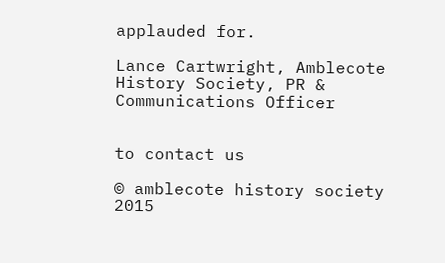applauded for.

Lance Cartwright, Amblecote History Society, PR & Communications Officer


to contact us

© amblecote history society 2015